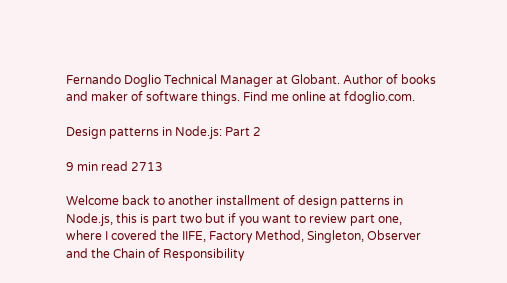Fernando Doglio Technical Manager at Globant. Author of books and maker of software things. Find me online at fdoglio.com.

Design patterns in Node.js: Part 2

9 min read 2713

Welcome back to another installment of design patterns in Node.js, this is part two but if you want to review part one, where I covered the IIFE, Factory Method, Singleton, Observer and the Chain of Responsibility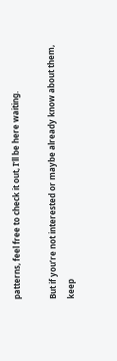patterns, feel free to check it out, I’ll be here waiting.

But if you’re not interested or maybe already know about them, keep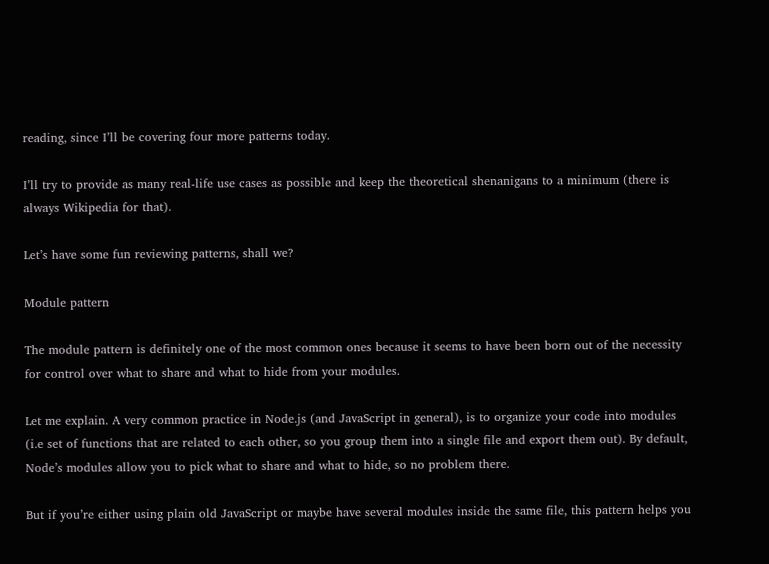reading, since I’ll be covering four more patterns today.

I’ll try to provide as many real-life use cases as possible and keep the theoretical shenanigans to a minimum (there is always Wikipedia for that).

Let’s have some fun reviewing patterns, shall we?

Module pattern

The module pattern is definitely one of the most common ones because it seems to have been born out of the necessity for control over what to share and what to hide from your modules.

Let me explain. A very common practice in Node.js (and JavaScript in general), is to organize your code into modules (i.e set of functions that are related to each other, so you group them into a single file and export them out). By default, Node’s modules allow you to pick what to share and what to hide, so no problem there.

But if you’re either using plain old JavaScript or maybe have several modules inside the same file, this pattern helps you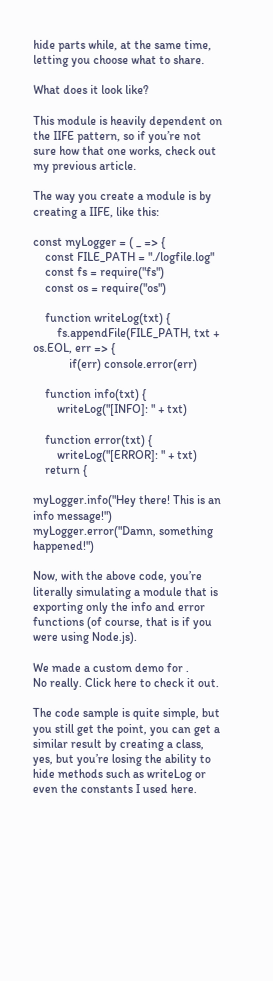hide parts while, at the same time, letting you choose what to share.

What does it look like?

This module is heavily dependent on the IIFE pattern, so if you’re not sure how that one works, check out my previous article.

The way you create a module is by creating a IIFE, like this:

const myLogger = ( _ => {
    const FILE_PATH = "./logfile.log"
    const fs = require("fs")
    const os = require("os")

    function writeLog(txt) {
        fs.appendFile(FILE_PATH, txt + os.EOL, err => {
            if(err) console.error(err)

    function info(txt) {
        writeLog("[INFO]: " + txt)

    function error(txt) {
        writeLog("[ERROR]: " + txt)
    return {

myLogger.info("Hey there! This is an info message!")
myLogger.error("Damn, something happened!")

Now, with the above code, you’re literally simulating a module that is exporting only the info and error functions (of course, that is if you were using Node.js).

We made a custom demo for .
No really. Click here to check it out.

The code sample is quite simple, but you still get the point, you can get a similar result by creating a class, yes, but you’re losing the ability to hide methods such as writeLog or even the constants I used here.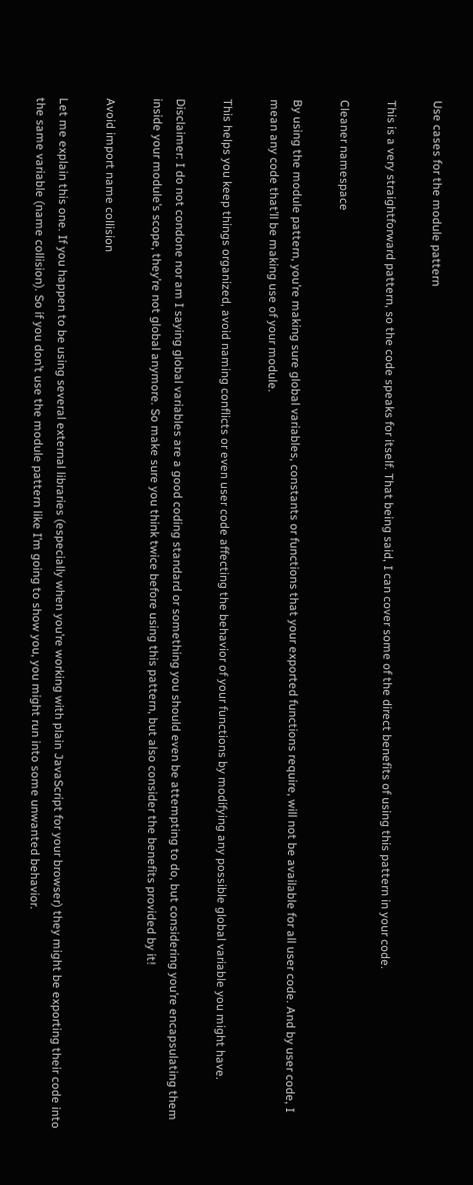Use cases for the module pattern

This is a very straightforward pattern, so the code speaks for itself. That being said, I can cover some of the direct benefits of using this pattern in your code.

Cleaner namespace

By using the module pattern, you’re making sure global variables, constants or functions that your exported functions require, will not be available for all user code. And by user code, I mean any code that’ll be making use of your module.

This helps you keep things organized, avoid naming conflicts or even user code affecting the behavior of your functions by modifying any possible global variable you might have.

Disclaimer: I do not condone nor am I saying global variables are a good coding standard or something you should even be attempting to do, but considering you’re encapsulating them inside your module’s scope, they’re not global anymore. So make sure you think twice before using this pattern, but also consider the benefits provided by it!

Avoid import name collision

Let me explain this one. If you happen to be using several external libraries (especially when you’re working with plain JavaScript for your browser) they might be exporting their code into the same variable (name collision). So if you don’t use the module pattern like I’m going to show you, you might run into some unwanted behavior.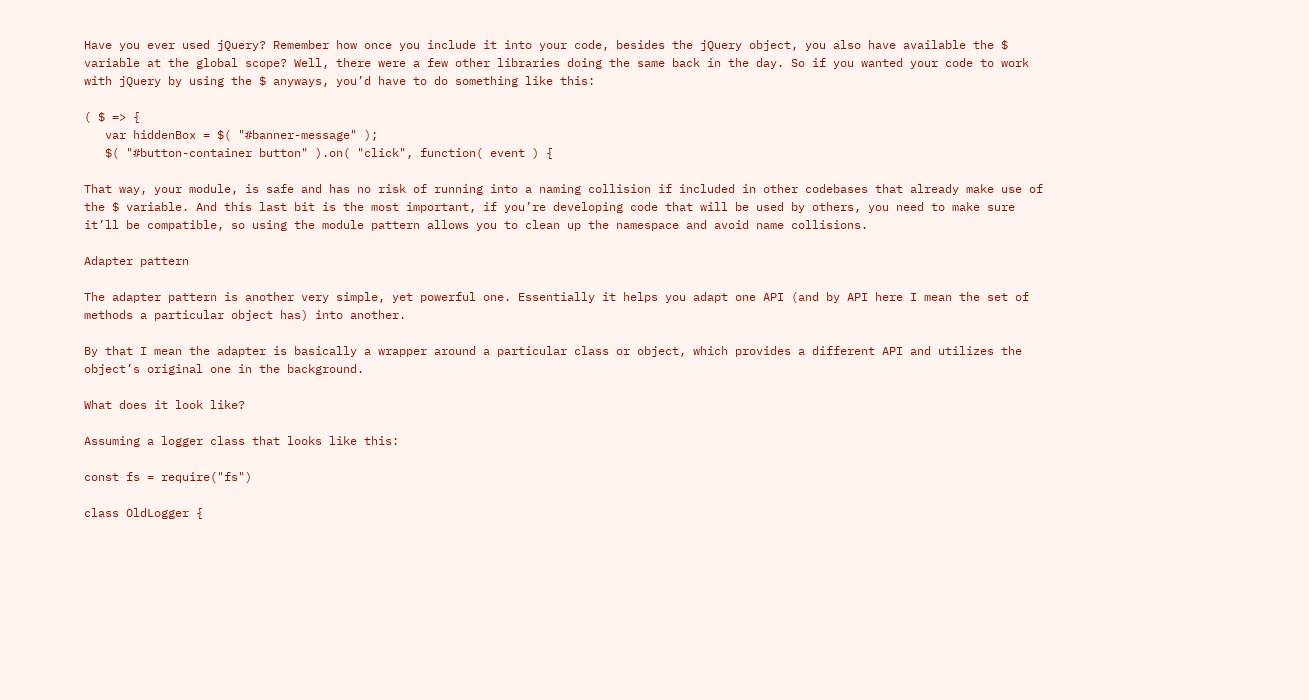Have you ever used jQuery? Remember how once you include it into your code, besides the jQuery object, you also have available the $ variable at the global scope? Well, there were a few other libraries doing the same back in the day. So if you wanted your code to work with jQuery by using the $ anyways, you’d have to do something like this:

( $ => {
   var hiddenBox = $( "#banner-message" );
   $( "#button-container button" ).on( "click", function( event ) {

That way, your module, is safe and has no risk of running into a naming collision if included in other codebases that already make use of the $ variable. And this last bit is the most important, if you’re developing code that will be used by others, you need to make sure it’ll be compatible, so using the module pattern allows you to clean up the namespace and avoid name collisions.

Adapter pattern

The adapter pattern is another very simple, yet powerful one. Essentially it helps you adapt one API (and by API here I mean the set of methods a particular object has) into another.

By that I mean the adapter is basically a wrapper around a particular class or object, which provides a different API and utilizes the object’s original one in the background.

What does it look like?

Assuming a logger class that looks like this:

const fs = require("fs")

class OldLogger {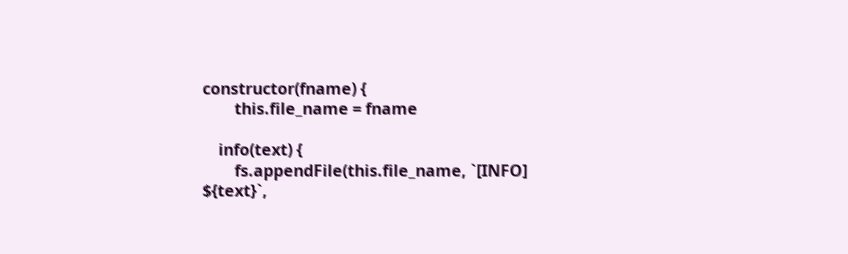constructor(fname) {
        this.file_name = fname

    info(text) {
        fs.appendFile(this.file_name, `[INFO] ${text}`,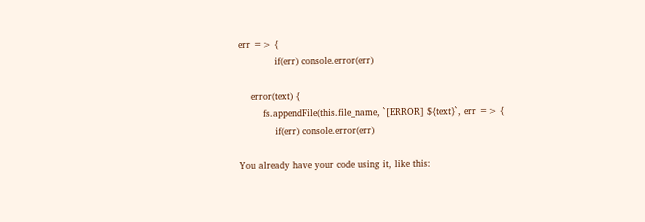err => {
            if(err) console.error(err)

    error(text) {
        fs.appendFile(this.file_name, `[ERROR] ${text}`, err => {
            if(err) console.error(err)

You already have your code using it, like this: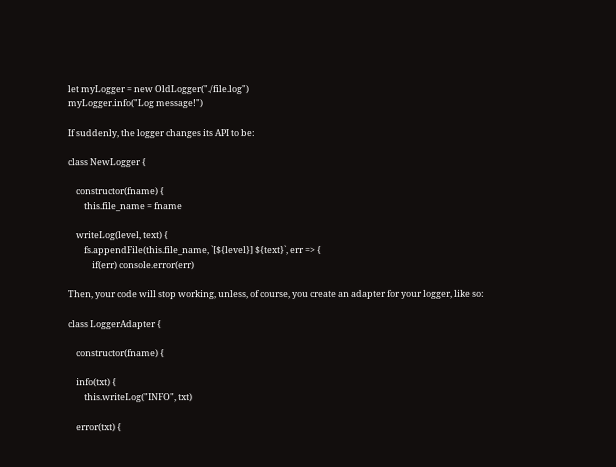let myLogger = new OldLogger("./file.log")
myLogger.info("Log message!")

If suddenly, the logger changes its API to be:

class NewLogger {

    constructor(fname) {
        this.file_name = fname

    writeLog(level, text) {
        fs.appendFile(this.file_name, `[${level}] ${text}`, err => {
            if(err) console.error(err)

Then, your code will stop working, unless, of course, you create an adapter for your logger, like so:

class LoggerAdapter {

    constructor(fname) {

    info(txt) {
        this.writeLog("INFO", txt)

    error(txt) {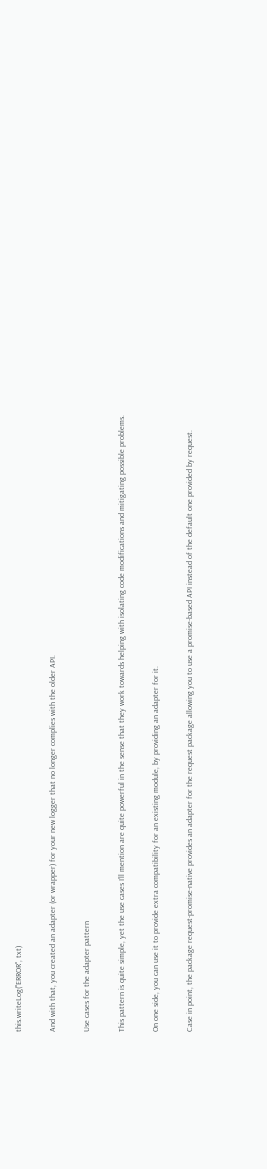this.writeLog("ERROR", txt)

And with that, you created an adapter (or wrapper) for your new logger that no longer complies with the older API.

Use cases for the adapter pattern

This pattern is quite simple, yet the use cases I’ll mention are quite powerful in the sense that they work towards helping with isolating code modifications and mitigating possible problems.

On one side, you can use it to provide extra compatibility for an existing module, by providing an adapter for it.

Case in point, the package request-promise-native provides an adapter for the request package allowing you to use a promise-based API instead of the default one provided by request.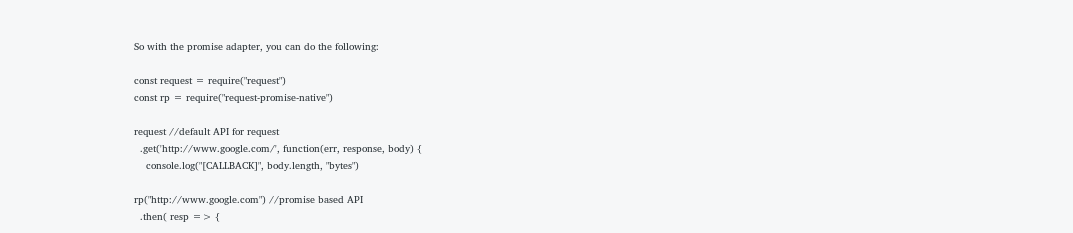So with the promise adapter, you can do the following:

const request = require("request")
const rp = require("request-promise-native")

request //default API for request
  .get('http://www.google.com/', function(err, response, body) {
    console.log("[CALLBACK]", body.length, "bytes")

rp("http://www.google.com") //promise based API
  .then( resp => {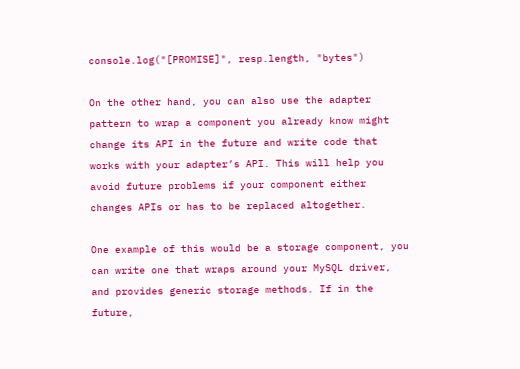console.log("[PROMISE]", resp.length, "bytes")

On the other hand, you can also use the adapter pattern to wrap a component you already know might change its API in the future and write code that works with your adapter’s API. This will help you avoid future problems if your component either changes APIs or has to be replaced altogether.

One example of this would be a storage component, you can write one that wraps around your MySQL driver, and provides generic storage methods. If in the future,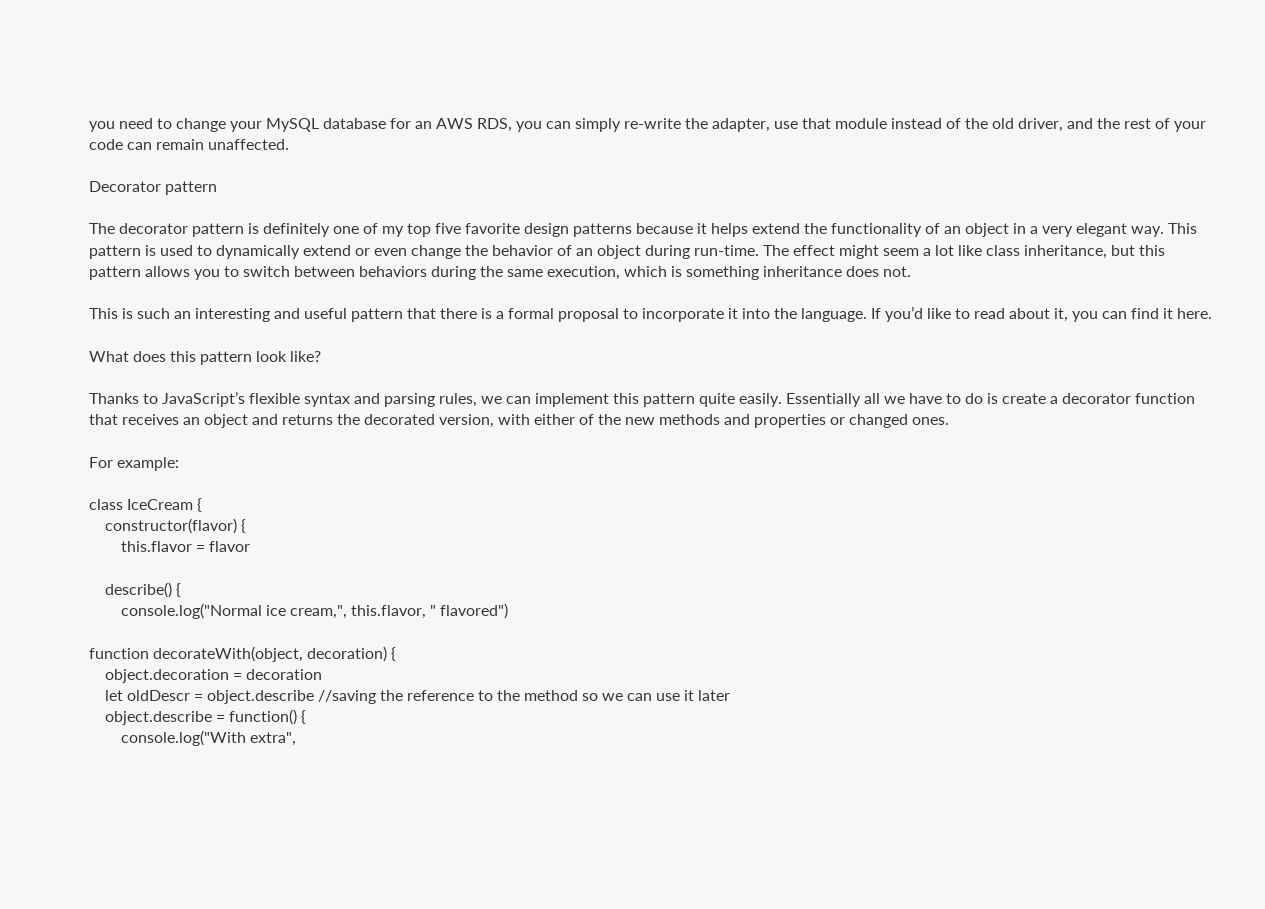you need to change your MySQL database for an AWS RDS, you can simply re-write the adapter, use that module instead of the old driver, and the rest of your code can remain unaffected.

Decorator pattern

The decorator pattern is definitely one of my top five favorite design patterns because it helps extend the functionality of an object in a very elegant way. This pattern is used to dynamically extend or even change the behavior of an object during run-time. The effect might seem a lot like class inheritance, but this pattern allows you to switch between behaviors during the same execution, which is something inheritance does not.

This is such an interesting and useful pattern that there is a formal proposal to incorporate it into the language. If you’d like to read about it, you can find it here.

What does this pattern look like?

Thanks to JavaScript’s flexible syntax and parsing rules, we can implement this pattern quite easily. Essentially all we have to do is create a decorator function that receives an object and returns the decorated version, with either of the new methods and properties or changed ones.

For example:

class IceCream {
    constructor(flavor) {
        this.flavor = flavor

    describe() {
        console.log("Normal ice cream,", this.flavor, " flavored")

function decorateWith(object, decoration) {
    object.decoration = decoration
    let oldDescr = object.describe //saving the reference to the method so we can use it later
    object.describe = function() {
        console.log("With extra",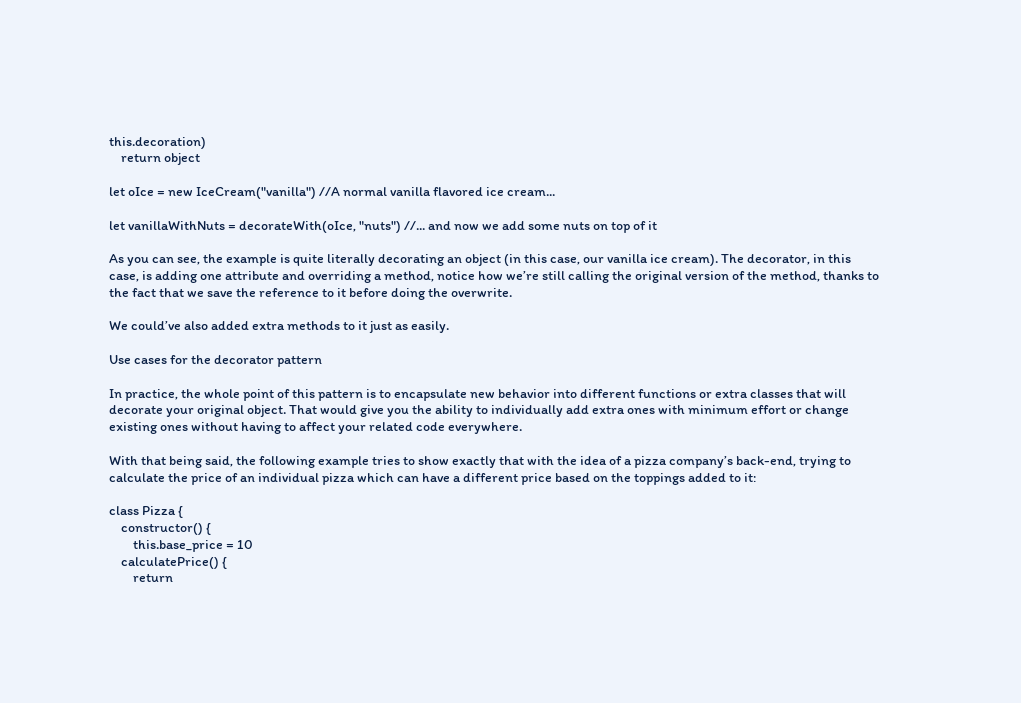this.decoration)
    return object

let oIce = new IceCream("vanilla") //A normal vanilla flavored ice cream...

let vanillaWithNuts = decorateWith(oIce, "nuts") //... and now we add some nuts on top of it

As you can see, the example is quite literally decorating an object (in this case, our vanilla ice cream). The decorator, in this case, is adding one attribute and overriding a method, notice how we’re still calling the original version of the method, thanks to the fact that we save the reference to it before doing the overwrite.

We could’ve also added extra methods to it just as easily.

Use cases for the decorator pattern

In practice, the whole point of this pattern is to encapsulate new behavior into different functions or extra classes that will decorate your original object. That would give you the ability to individually add extra ones with minimum effort or change existing ones without having to affect your related code everywhere.

With that being said, the following example tries to show exactly that with the idea of a pizza company’s back-end, trying to calculate the price of an individual pizza which can have a different price based on the toppings added to it:

class Pizza {
    constructor() {
        this.base_price = 10
    calculatePrice() {
        return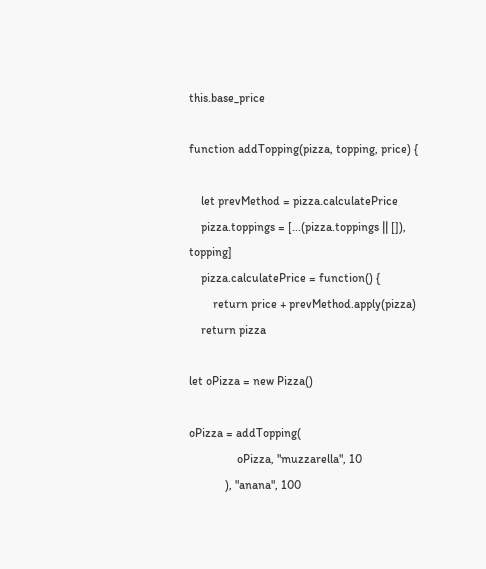this.base_price

function addTopping(pizza, topping, price) {

    let prevMethod = pizza.calculatePrice
    pizza.toppings = [...(pizza.toppings || []), topping]
    pizza.calculatePrice = function() {
        return price + prevMethod.apply(pizza)
    return pizza

let oPizza = new Pizza()

oPizza = addTopping(
                oPizza, "muzzarella", 10
            ), "anana", 100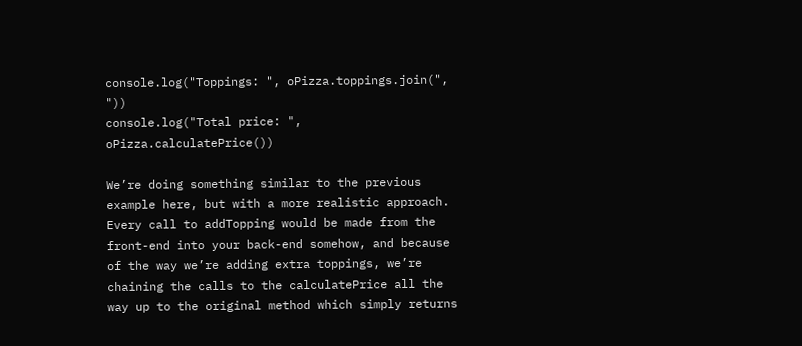console.log("Toppings: ", oPizza.toppings.join(", "))
console.log("Total price: ", oPizza.calculatePrice())

We’re doing something similar to the previous example here, but with a more realistic approach. Every call to addTopping would be made from the front-end into your back-end somehow, and because of the way we’re adding extra toppings, we’re chaining the calls to the calculatePrice all the way up to the original method which simply returns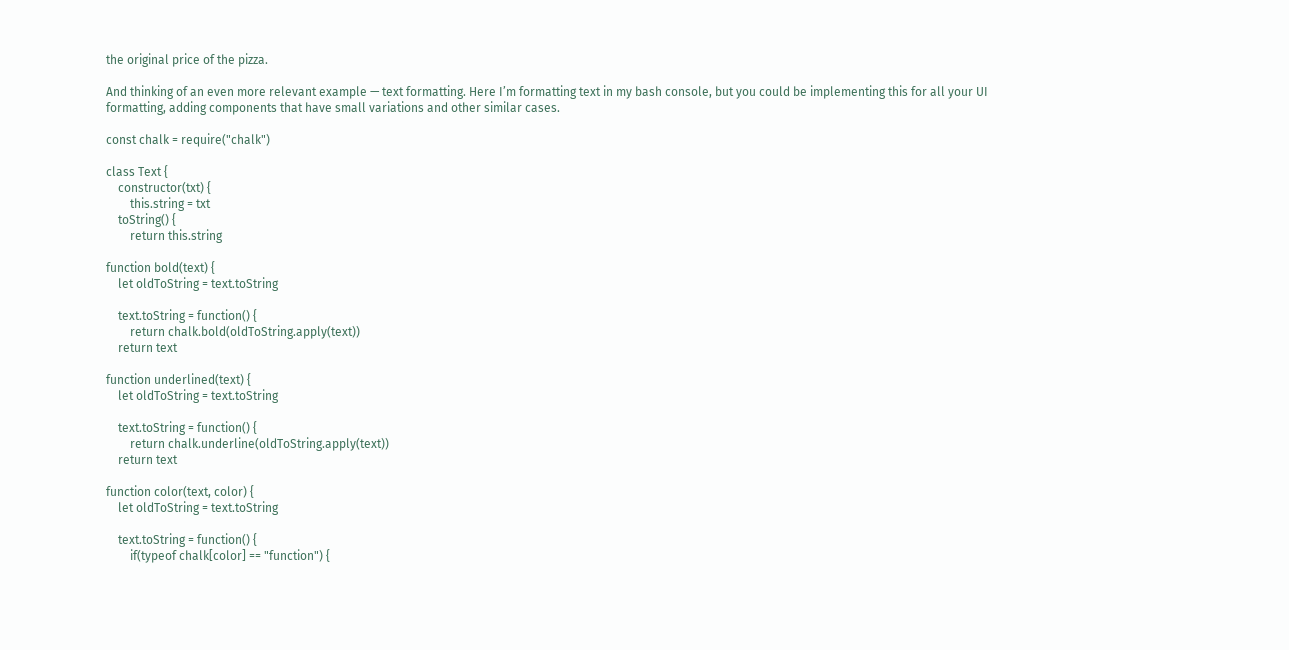the original price of the pizza.

And thinking of an even more relevant example — text formatting. Here I’m formatting text in my bash console, but you could be implementing this for all your UI formatting, adding components that have small variations and other similar cases.

const chalk = require("chalk")

class Text {
    constructor(txt) {
        this.string = txt
    toString() {
        return this.string

function bold(text) {
    let oldToString = text.toString

    text.toString = function() {
        return chalk.bold(oldToString.apply(text))
    return text

function underlined(text) {
    let oldToString = text.toString

    text.toString = function() {
        return chalk.underline(oldToString.apply(text))
    return text

function color(text, color) {
    let oldToString = text.toString

    text.toString = function() {
        if(typeof chalk[color] == "function") {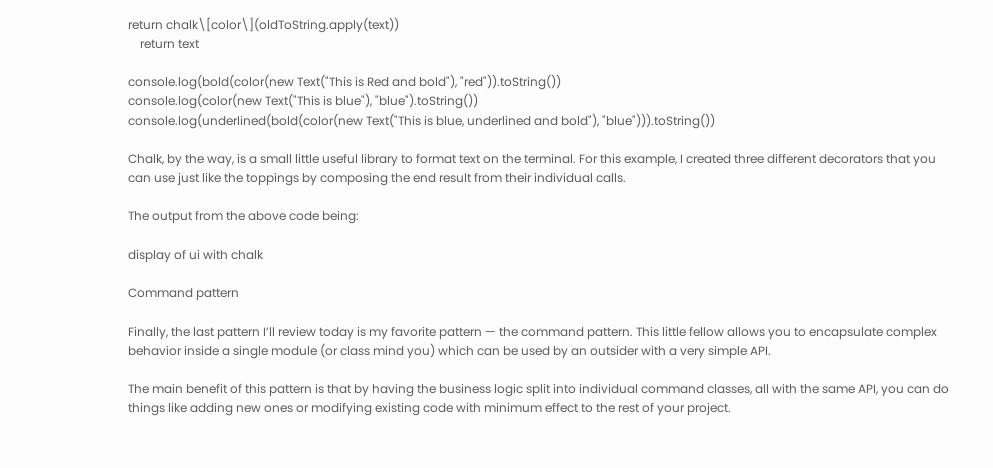return chalk\[color\](oldToString.apply(text))
    return text

console.log(bold(color(new Text("This is Red and bold"), "red")).toString())
console.log(color(new Text("This is blue"), "blue").toString())
console.log(underlined(bold(color(new Text("This is blue, underlined and bold"), "blue"))).toString())

Chalk, by the way, is a small little useful library to format text on the terminal. For this example, I created three different decorators that you can use just like the toppings by composing the end result from their individual calls.

The output from the above code being:

display of ui with chalk

Command pattern

Finally, the last pattern I’ll review today is my favorite pattern — the command pattern. This little fellow allows you to encapsulate complex behavior inside a single module (or class mind you) which can be used by an outsider with a very simple API.

The main benefit of this pattern is that by having the business logic split into individual command classes, all with the same API, you can do things like adding new ones or modifying existing code with minimum effect to the rest of your project.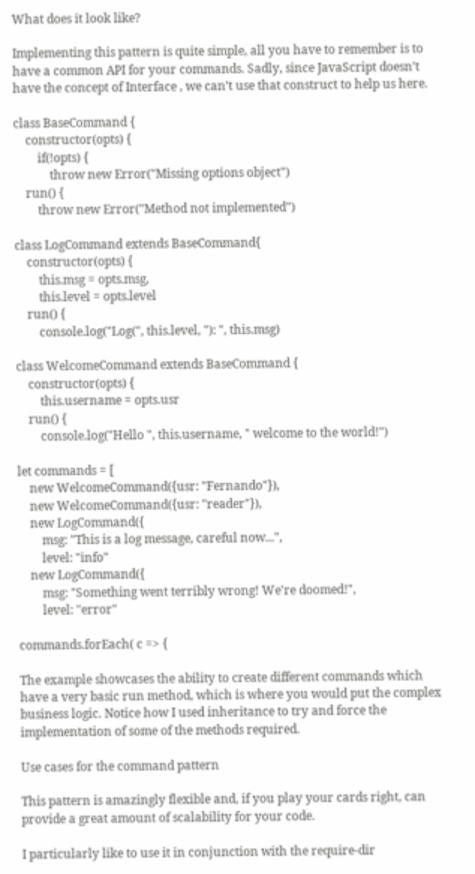What does it look like?

Implementing this pattern is quite simple, all you have to remember is to have a common API for your commands. Sadly, since JavaScript doesn’t have the concept of Interface , we can’t use that construct to help us here.

class BaseCommand {
    constructor(opts) {
        if(!opts) {
            throw new Error("Missing options object")
    run() {
        throw new Error("Method not implemented")

class LogCommand extends BaseCommand{
    constructor(opts) {
        this.msg = opts.msg,
        this.level = opts.level
    run() {
        console.log("Log(", this.level, "): ", this.msg)

class WelcomeCommand extends BaseCommand {
    constructor(opts) {
        this.username = opts.usr
    run() {
        console.log("Hello ", this.username, " welcome to the world!")

let commands = [
    new WelcomeCommand({usr: "Fernando"}),
    new WelcomeCommand({usr: "reader"}),
    new LogCommand({
        msg: "This is a log message, careful now...",
        level: "info"
    new LogCommand({
        msg: "Something went terribly wrong! We're doomed!",
        level: "error"

commands.forEach( c => {

The example showcases the ability to create different commands which have a very basic run method, which is where you would put the complex business logic. Notice how I used inheritance to try and force the implementation of some of the methods required.

Use cases for the command pattern

This pattern is amazingly flexible and, if you play your cards right, can provide a great amount of scalability for your code.

I particularly like to use it in conjunction with the require-dir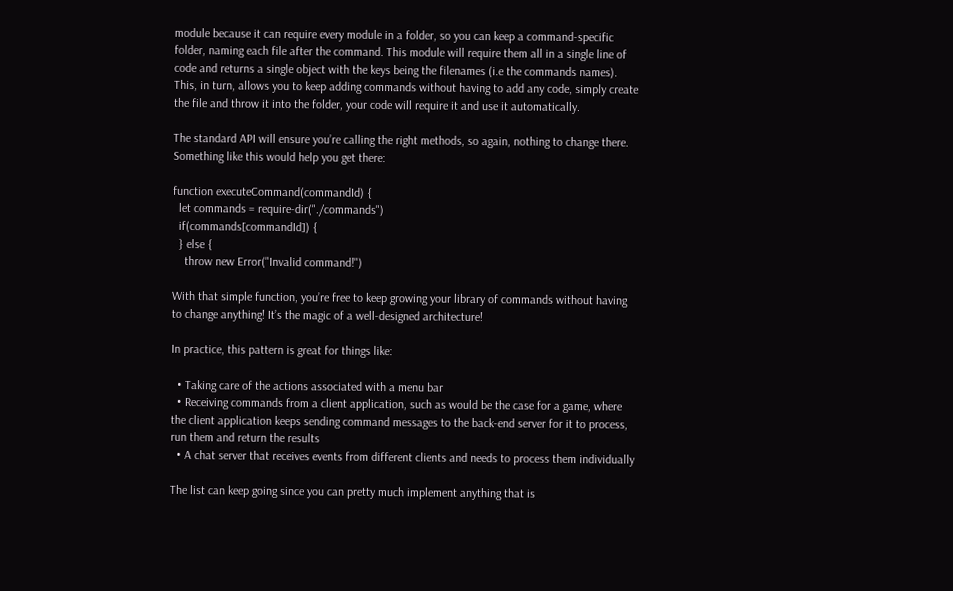module because it can require every module in a folder, so you can keep a command-specific folder, naming each file after the command. This module will require them all in a single line of code and returns a single object with the keys being the filenames (i.e the commands names). This, in turn, allows you to keep adding commands without having to add any code, simply create the file and throw it into the folder, your code will require it and use it automatically.

The standard API will ensure you’re calling the right methods, so again, nothing to change there. Something like this would help you get there:

function executeCommand(commandId) {
  let commands = require-dir("./commands")
  if(commands[commandId]) {
  } else {
    throw new Error("Invalid command!")

With that simple function, you’re free to keep growing your library of commands without having to change anything! It’s the magic of a well-designed architecture!

In practice, this pattern is great for things like:

  • Taking care of the actions associated with a menu bar
  • Receiving commands from a client application, such as would be the case for a game, where the client application keeps sending command messages to the back-end server for it to process, run them and return the results
  • A chat server that receives events from different clients and needs to process them individually

The list can keep going since you can pretty much implement anything that is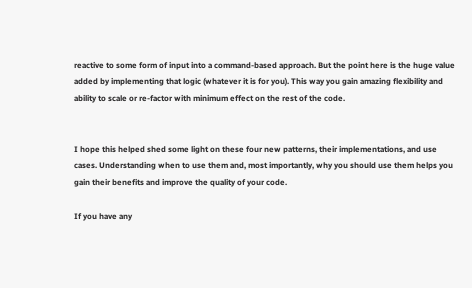reactive to some form of input into a command-based approach. But the point here is the huge value added by implementing that logic (whatever it is for you). This way you gain amazing flexibility and ability to scale or re-factor with minimum effect on the rest of the code.


I hope this helped shed some light on these four new patterns, their implementations, and use cases. Understanding when to use them and, most importantly, why you should use them helps you gain their benefits and improve the quality of your code.

If you have any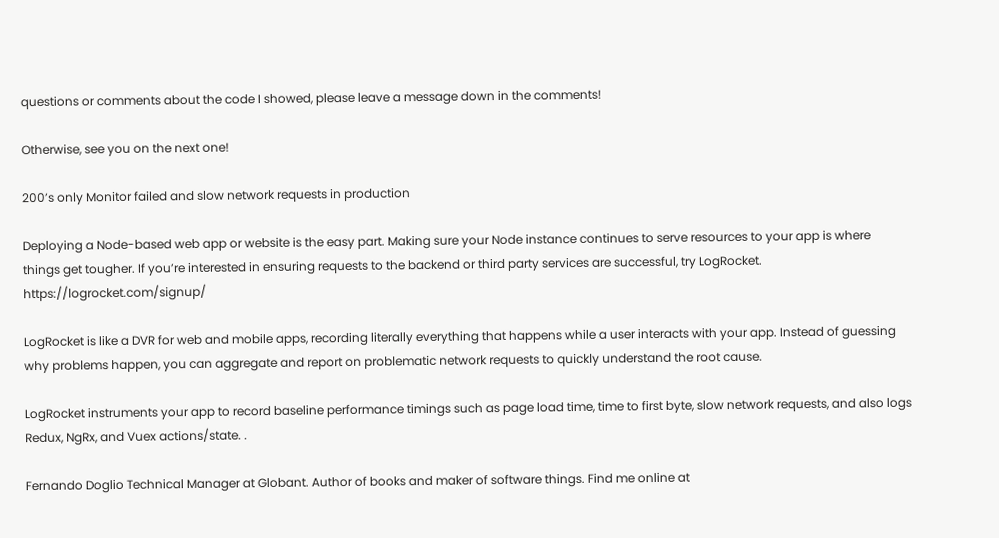questions or comments about the code I showed, please leave a message down in the comments!

Otherwise, see you on the next one!

200’s only Monitor failed and slow network requests in production

Deploying a Node-based web app or website is the easy part. Making sure your Node instance continues to serve resources to your app is where things get tougher. If you’re interested in ensuring requests to the backend or third party services are successful, try LogRocket. https://logrocket.com/signup/

LogRocket is like a DVR for web and mobile apps, recording literally everything that happens while a user interacts with your app. Instead of guessing why problems happen, you can aggregate and report on problematic network requests to quickly understand the root cause.

LogRocket instruments your app to record baseline performance timings such as page load time, time to first byte, slow network requests, and also logs Redux, NgRx, and Vuex actions/state. .

Fernando Doglio Technical Manager at Globant. Author of books and maker of software things. Find me online at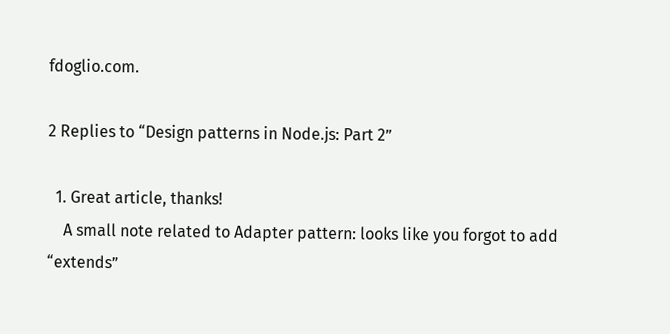fdoglio.com.

2 Replies to “Design patterns in Node.js: Part 2”

  1. Great article, thanks!
    A small note related to Adapter pattern: looks like you forgot to add “extends”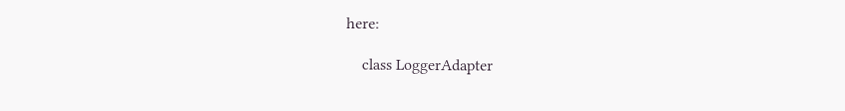here:

    class LoggerAdapter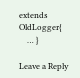extends OldLogger{
    … }

Leave a Reply